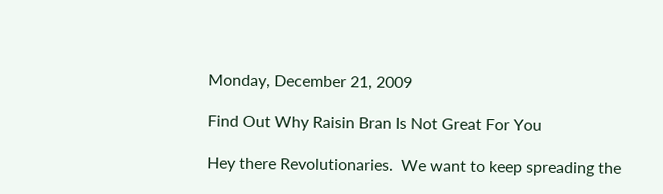Monday, December 21, 2009

Find Out Why Raisin Bran Is Not Great For You

Hey there Revolutionaries.  We want to keep spreading the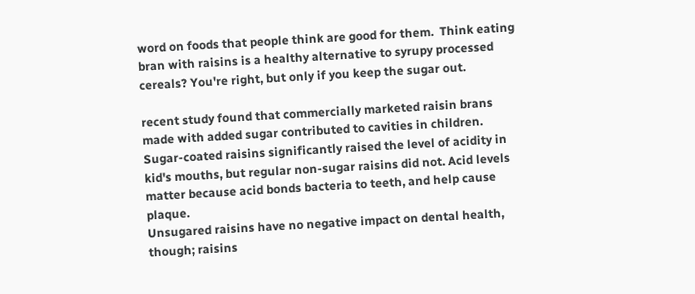word on foods that people think are good for them.  Think eating bran with raisins is a healthy alternative to syrupy processed cereals? You're right, but only if you keep the sugar out.

recent study found that commercially marketed raisin brans made with added sugar contributed to cavities in children. Sugar-coated raisins significantly raised the level of acidity in kid's mouths, but regular non-sugar raisins did not. Acid levels matter because acid bonds bacteria to teeth, and help cause plaque.
Unsugared raisins have no negative impact on dental health, though; raisins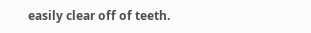easily clear off of teeth.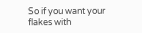So if you want your flakes with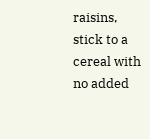raisins, stick to a cereal with no added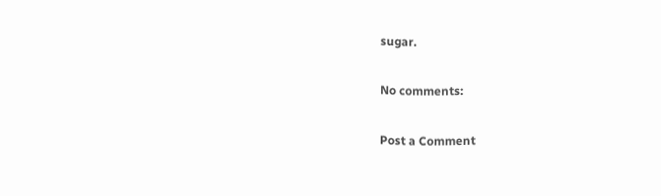sugar.

No comments:

Post a Comment